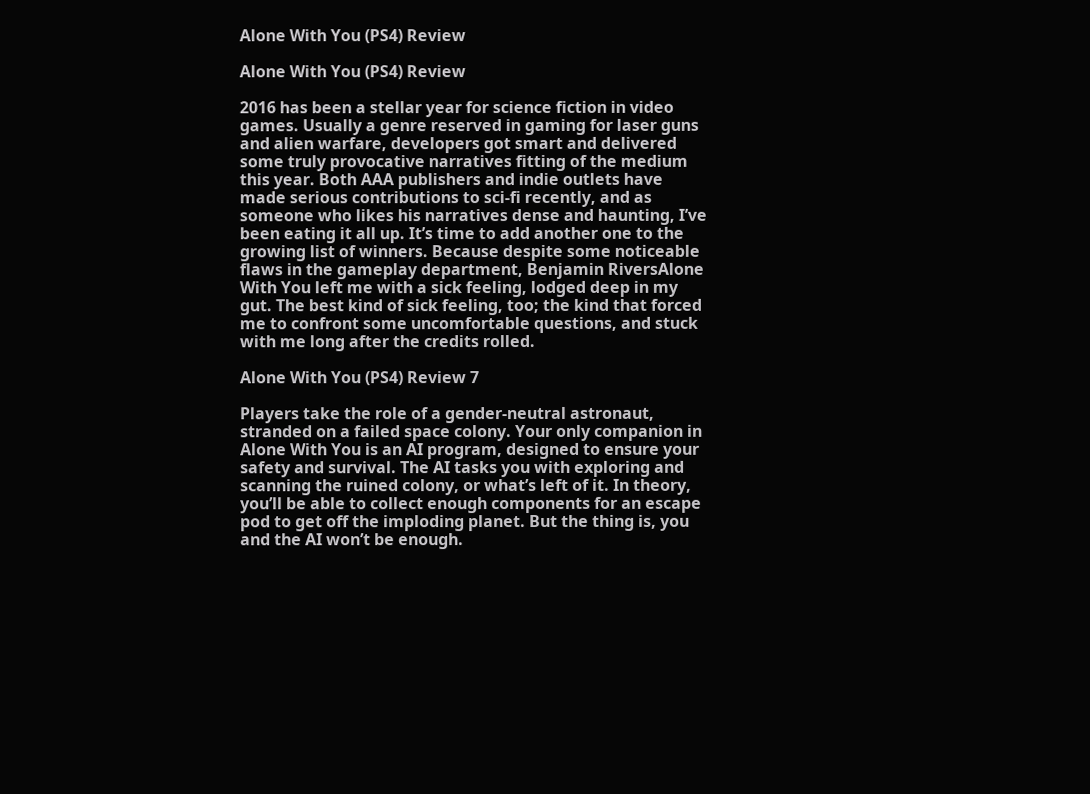Alone With You (PS4) Review

Alone With You (PS4) Review

2016 has been a stellar year for science fiction in video games. Usually a genre reserved in gaming for laser guns and alien warfare, developers got smart and delivered some truly provocative narratives fitting of the medium this year. Both AAA publishers and indie outlets have made serious contributions to sci-fi recently, and as someone who likes his narratives dense and haunting, I’ve been eating it all up. It’s time to add another one to the growing list of winners. Because despite some noticeable flaws in the gameplay department, Benjamin RiversAlone With You left me with a sick feeling, lodged deep in my gut. The best kind of sick feeling, too; the kind that forced me to confront some uncomfortable questions, and stuck with me long after the credits rolled.

Alone With You (PS4) Review 7

Players take the role of a gender-neutral astronaut, stranded on a failed space colony. Your only companion in Alone With You is an AI program, designed to ensure your safety and survival. The AI tasks you with exploring and scanning the ruined colony, or what’s left of it. In theory, you’ll be able to collect enough components for an escape pod to get off the imploding planet. But the thing is, you and the AI won’t be enough.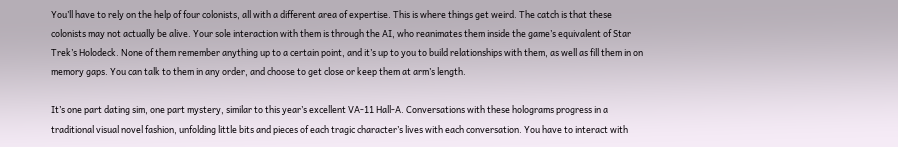You’ll have to rely on the help of four colonists, all with a different area of expertise. This is where things get weird. The catch is that these colonists may not actually be alive. Your sole interaction with them is through the AI, who reanimates them inside the game’s equivalent of Star Trek’s Holodeck. None of them remember anything up to a certain point, and it’s up to you to build relationships with them, as well as fill them in on memory gaps. You can talk to them in any order, and choose to get close or keep them at arm’s length.

It’s one part dating sim, one part mystery, similar to this year’s excellent VA-11 Hall-A. Conversations with these holograms progress in a traditional visual novel fashion, unfolding little bits and pieces of each tragic character’s lives with each conversation. You have to interact with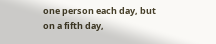one person each day, but on a fifth day,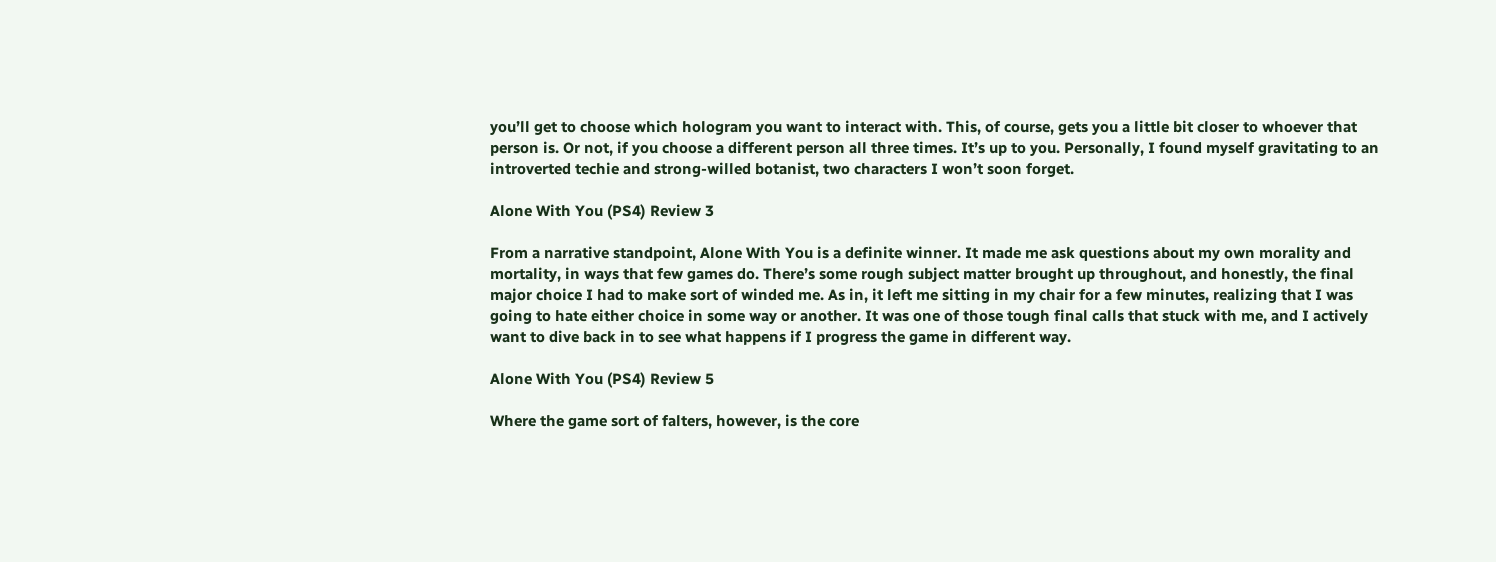you’ll get to choose which hologram you want to interact with. This, of course, gets you a little bit closer to whoever that person is. Or not, if you choose a different person all three times. It’s up to you. Personally, I found myself gravitating to an introverted techie and strong-willed botanist, two characters I won’t soon forget.

Alone With You (PS4) Review 3

From a narrative standpoint, Alone With You is a definite winner. It made me ask questions about my own morality and mortality, in ways that few games do. There’s some rough subject matter brought up throughout, and honestly, the final major choice I had to make sort of winded me. As in, it left me sitting in my chair for a few minutes, realizing that I was going to hate either choice in some way or another. It was one of those tough final calls that stuck with me, and I actively want to dive back in to see what happens if I progress the game in different way.

Alone With You (PS4) Review 5

Where the game sort of falters, however, is the core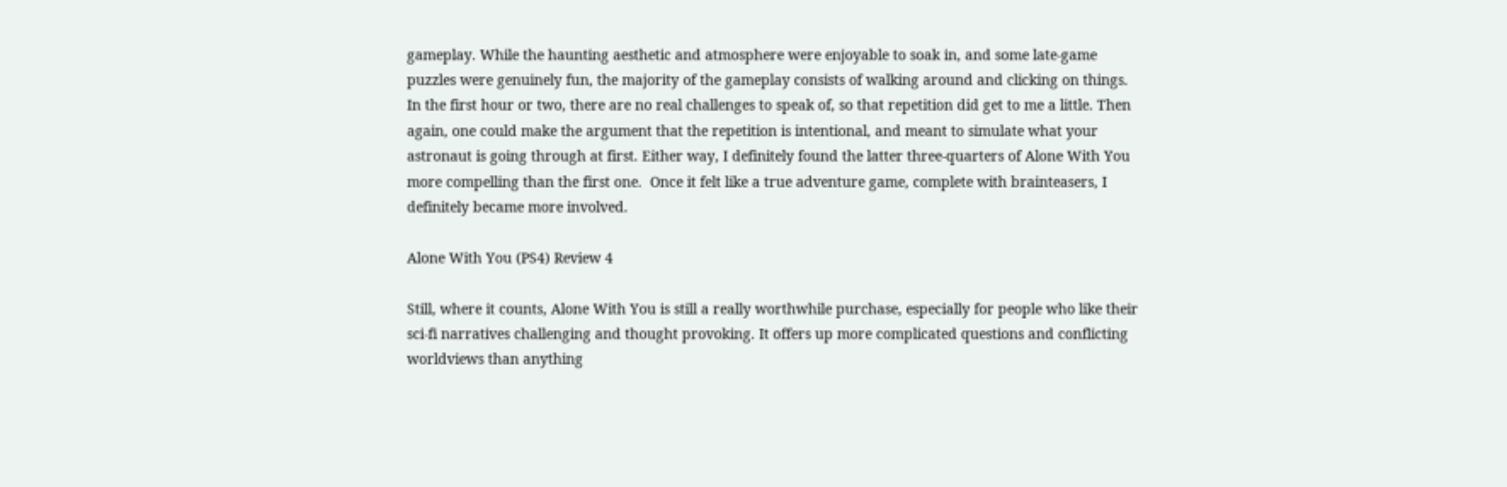gameplay. While the haunting aesthetic and atmosphere were enjoyable to soak in, and some late-game puzzles were genuinely fun, the majority of the gameplay consists of walking around and clicking on things. In the first hour or two, there are no real challenges to speak of, so that repetition did get to me a little. Then again, one could make the argument that the repetition is intentional, and meant to simulate what your astronaut is going through at first. Either way, I definitely found the latter three-quarters of Alone With You more compelling than the first one.  Once it felt like a true adventure game, complete with brainteasers, I definitely became more involved.

Alone With You (PS4) Review 4

Still, where it counts, Alone With You is still a really worthwhile purchase, especially for people who like their sci-fi narratives challenging and thought provoking. It offers up more complicated questions and conflicting worldviews than anything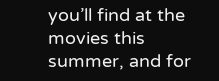you’ll find at the movies this summer, and for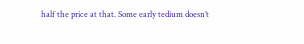half the price at that. Some early tedium doesn’t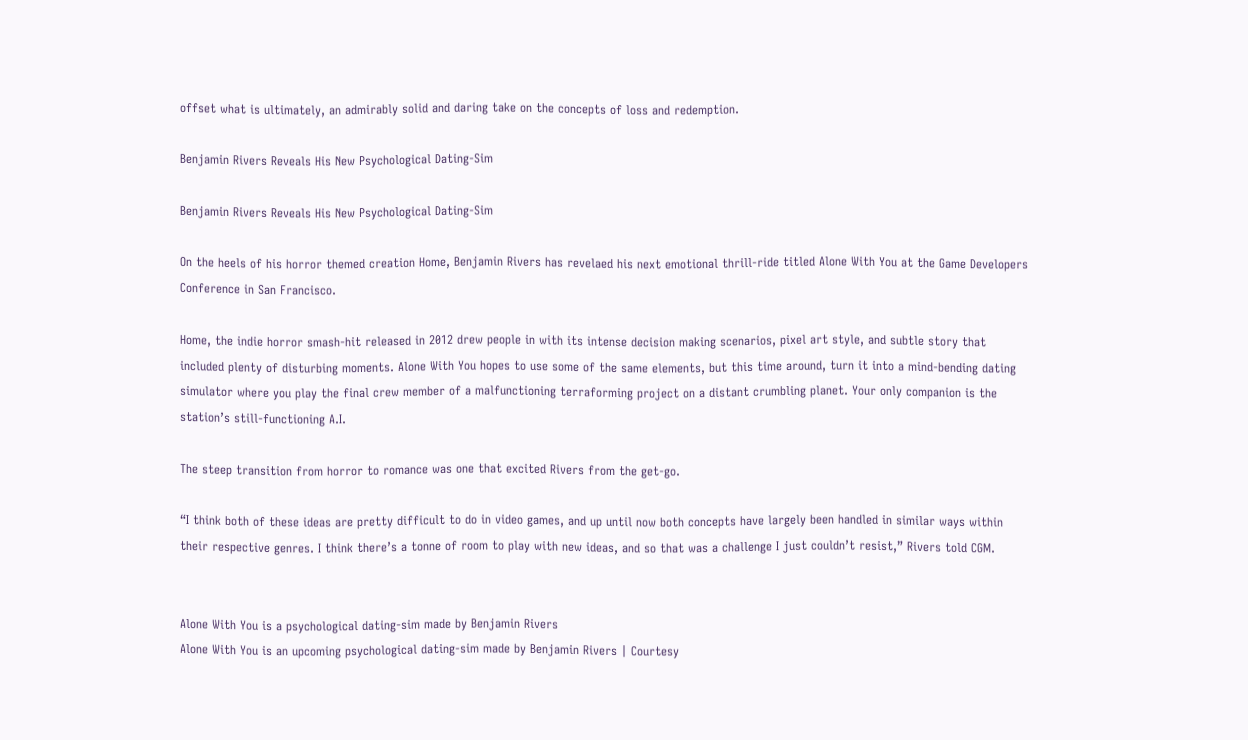offset what is ultimately, an admirably solid and daring take on the concepts of loss and redemption.

Benjamin Rivers Reveals His New Psychological Dating-Sim

Benjamin Rivers Reveals His New Psychological Dating-Sim

On the heels of his horror themed creation Home, Benjamin Rivers has revelaed his next emotional thrill-ride titled Alone With You at the Game Developers Conference in San Francisco.

Home, the indie horror smash-hit released in 2012 drew people in with its intense decision making scenarios, pixel art style, and subtle story that included plenty of disturbing moments. Alone With You hopes to use some of the same elements, but this time around, turn it into a mind-bending dating simulator where you play the final crew member of a malfunctioning terraforming project on a distant crumbling planet. Your only companion is the station’s still-functioning A.I.

The steep transition from horror to romance was one that excited Rivers from the get-go.

“I think both of these ideas are pretty difficult to do in video games, and up until now both concepts have largely been handled in similar ways within their respective genres. I think there’s a tonne of room to play with new ideas, and so that was a challenge I just couldn’t resist,” Rivers told CGM.


Alone With You is a psychological dating-sim made by Benjamin Rivers
Alone With You is an upcoming psychological dating-sim made by Benjamin Rivers | Courtesy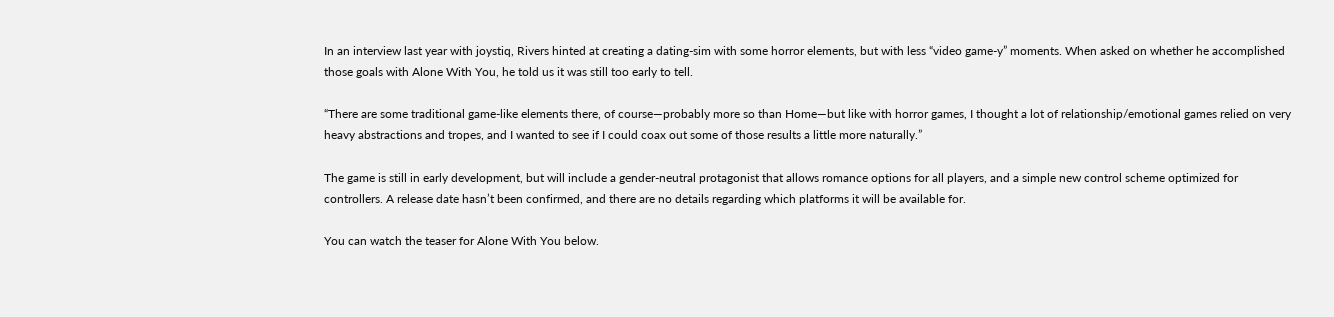In an interview last year with joystiq, Rivers hinted at creating a dating-sim with some horror elements, but with less “video game-y” moments. When asked on whether he accomplished those goals with Alone With You, he told us it was still too early to tell.

“There are some traditional game-like elements there, of course—probably more so than Home—but like with horror games, I thought a lot of relationship/emotional games relied on very heavy abstractions and tropes, and I wanted to see if I could coax out some of those results a little more naturally.”

The game is still in early development, but will include a gender-neutral protagonist that allows romance options for all players, and a simple new control scheme optimized for controllers. A release date hasn’t been confirmed, and there are no details regarding which platforms it will be available for.

You can watch the teaser for Alone With You below.